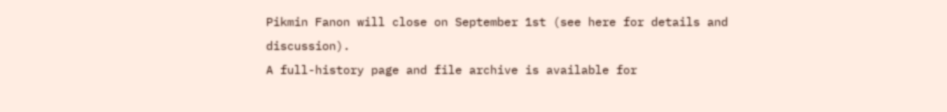Pikmin Fanon will close on September 1st (see here for details and discussion).
A full-history page and file archive is available for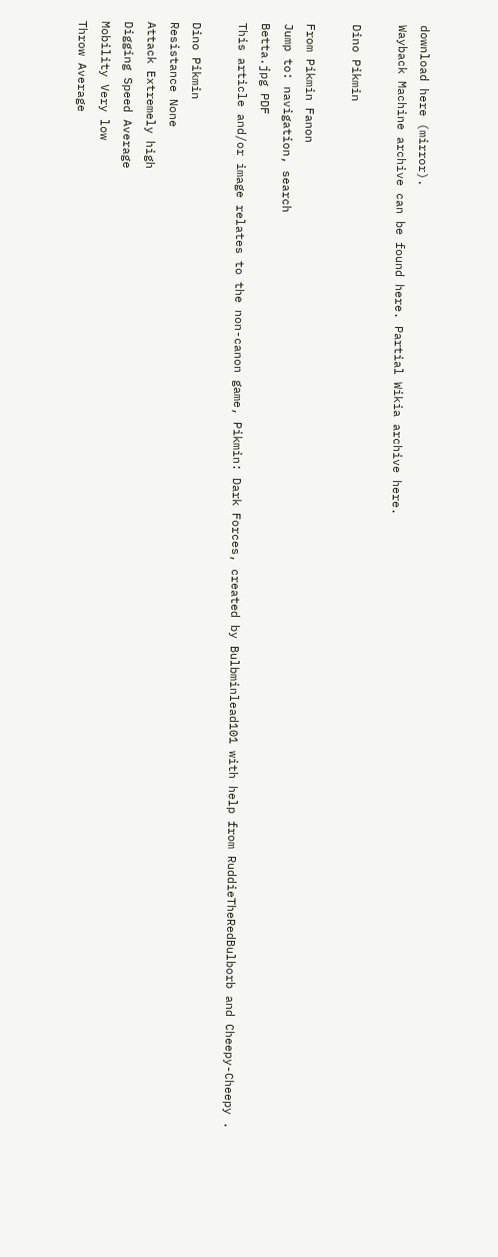download here (mirror).
Wayback Machine archive can be found here. Partial Wikia archive here.

Dino Pikmin

From Pikmin Fanon
Jump to: navigation, search
Betta.jpg PDF
This article and/or image relates to the non-canon game, Pikmin: Dark Forces, created by Bulbminlead101 with help from RuddieTheRedBulborb and Cheepy-Cheepy .

Dino Pikmin
Resistance None
Attack Extremely high
Digging Speed Average
Mobility Very low
Throw Average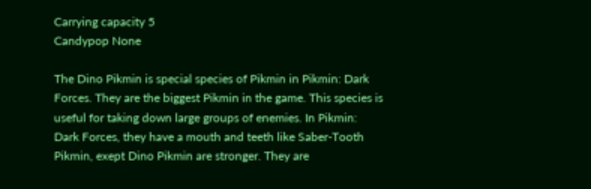Carrying capacity 5
Candypop None

The Dino Pikmin is special species of Pikmin in Pikmin: Dark Forces. They are the biggest Pikmin in the game. This species is useful for taking down large groups of enemies. In Pikmin: Dark Forces, they have a mouth and teeth like Saber-Tooth Pikmin, exept Dino Pikmin are stronger. They are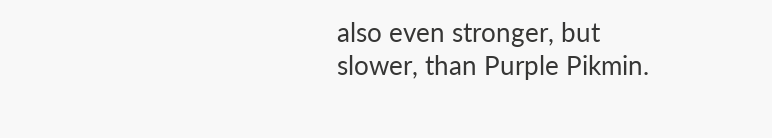also even stronger, but slower, than Purple Pikmin.